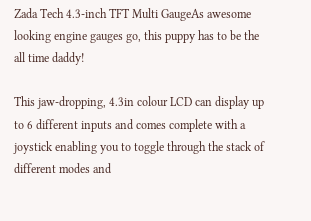Zada Tech 4.3-inch TFT Multi GaugeAs awesome looking engine gauges go, this puppy has to be the all time daddy!

This jaw-dropping, 4.3in colour LCD can display up to 6 different inputs and comes complete with a joystick enabling you to toggle through the stack of different modes and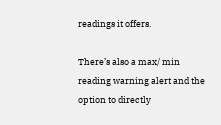readings it offers.

There’s also a max/ min reading warning alert and the option to directly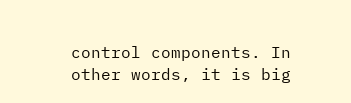control components. In other words, it is big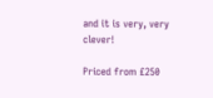and it is very, very clever!

Priced from £250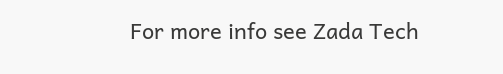For more info see Zada Tech